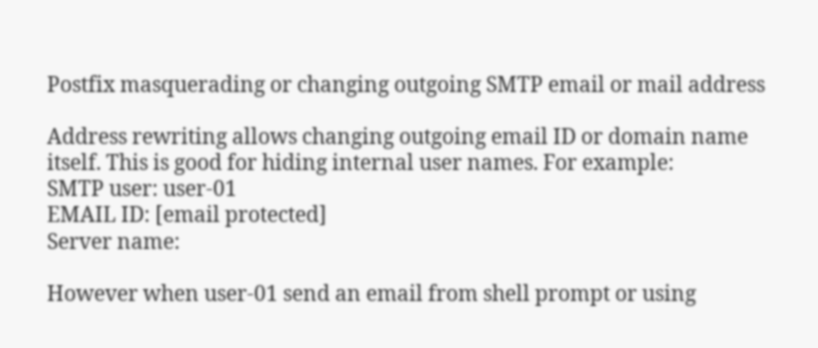Postfix masquerading or changing outgoing SMTP email or mail address

Address rewriting allows changing outgoing email ID or domain name itself. This is good for hiding internal user names. For example:
SMTP user: user-01
EMAIL ID: [email protected]
Server name:

However when user-01 send an email from shell prompt or using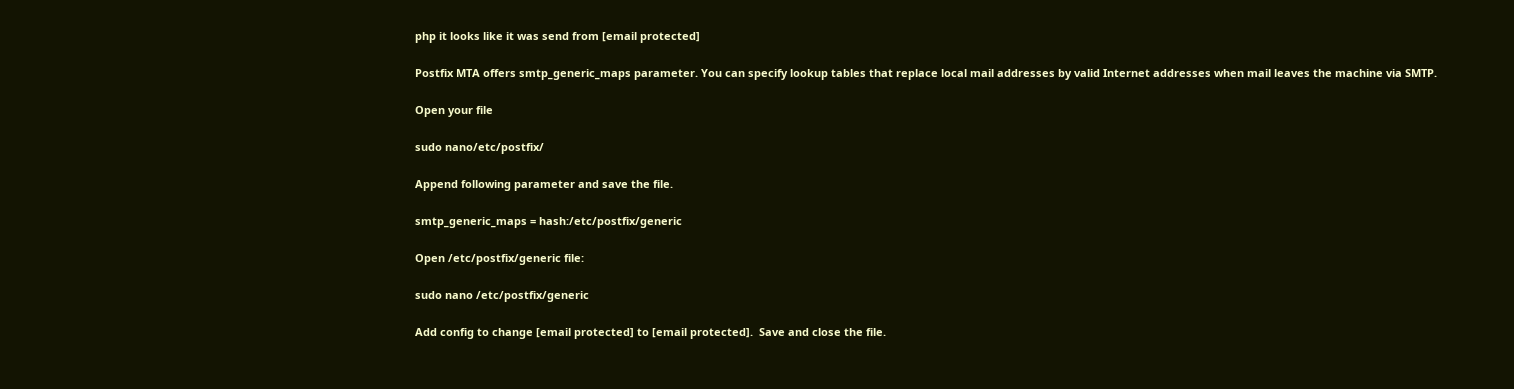php it looks like it was send from [email protected]

Postfix MTA offers smtp_generic_maps parameter. You can specify lookup tables that replace local mail addresses by valid Internet addresses when mail leaves the machine via SMTP.

Open your file

sudo nano/etc/postfix/

Append following parameter and save the file.

smtp_generic_maps = hash:/etc/postfix/generic

Open /etc/postfix/generic file:

sudo nano /etc/postfix/generic

Add config to change [email protected] to [email protected].  Save and close the file.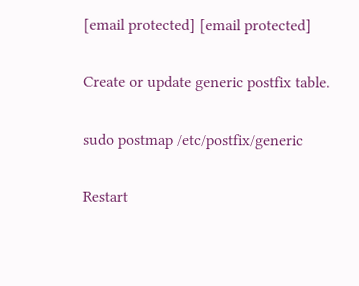[email protected] [email protected]

Create or update generic postfix table.

sudo postmap /etc/postfix/generic

Restart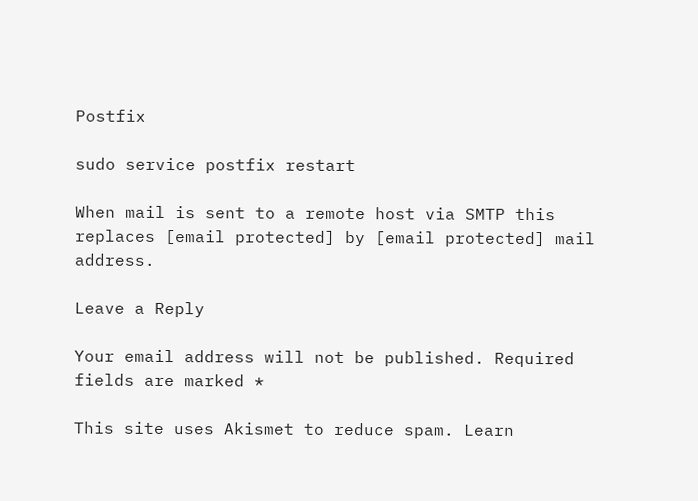Postfix

sudo service postfix restart

When mail is sent to a remote host via SMTP this replaces [email protected] by [email protected] mail address.

Leave a Reply

Your email address will not be published. Required fields are marked *

This site uses Akismet to reduce spam. Learn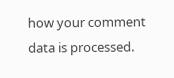how your comment data is processed.